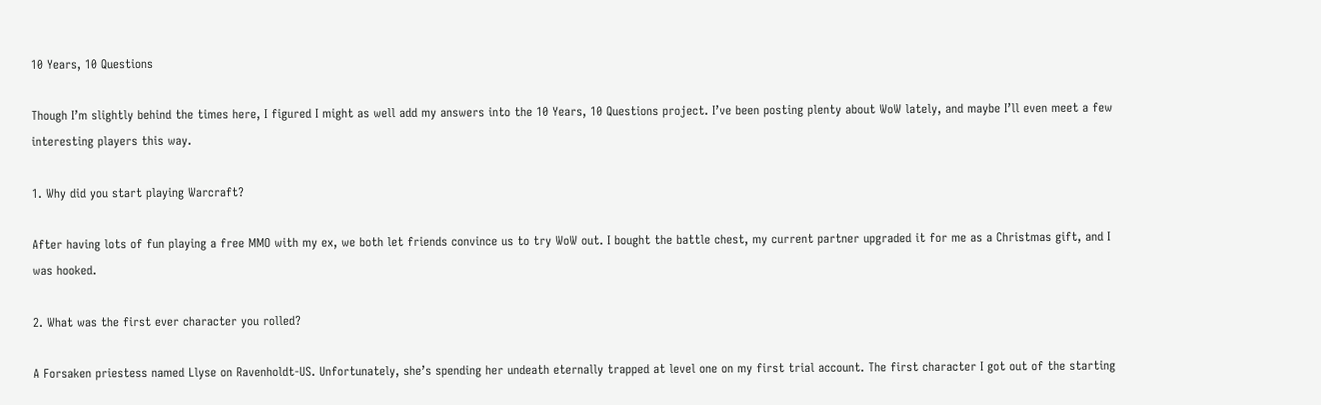10 Years, 10 Questions

Though I’m slightly behind the times here, I figured I might as well add my answers into the 10 Years, 10 Questions project. I’ve been posting plenty about WoW lately, and maybe I’ll even meet a few interesting players this way.

1. Why did you start playing Warcraft?

After having lots of fun playing a free MMO with my ex, we both let friends convince us to try WoW out. I bought the battle chest, my current partner upgraded it for me as a Christmas gift, and I was hooked.

2. What was the first ever character you rolled?

A Forsaken priestess named Llyse on Ravenholdt-US. Unfortunately, she’s spending her undeath eternally trapped at level one on my first trial account. The first character I got out of the starting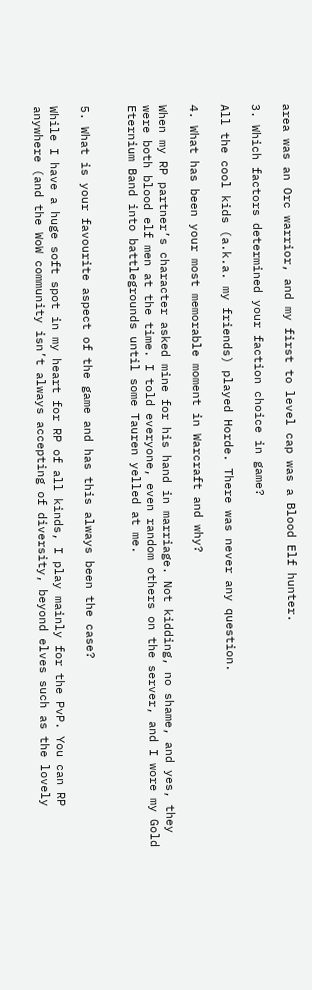area was an Orc warrior, and my first to level cap was a Blood Elf hunter.

3. Which factors determined your faction choice in game?

All the cool kids (a.k.a. my friends) played Horde. There was never any question.

4. What has been your most memorable moment in Warcraft and why?

When my RP partner’s character asked mine for his hand in marriage. Not kidding, no shame, and yes, they were both blood elf men at the time. I told everyone, even random others on the server, and I wore my Gold Eternium Band into battlegrounds until some Tauren yelled at me.


5. What is your favourite aspect of the game and has this always been the case?

While I have a huge soft spot in my heart for RP of all kinds, I play mainly for the PvP. You can RP anywhere (and the WoW community isn’t always accepting of diversity, beyond elves such as the lovely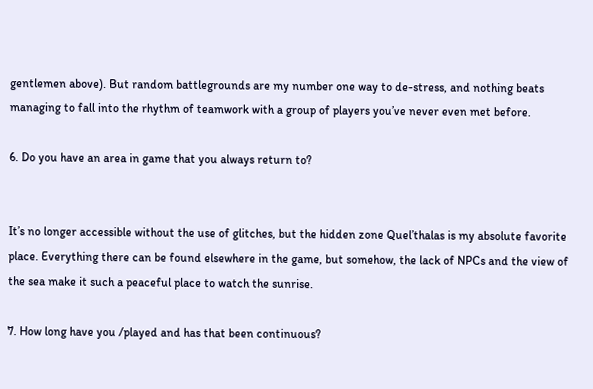gentlemen above). But random battlegrounds are my number one way to de-stress, and nothing beats managing to fall into the rhythm of teamwork with a group of players you’ve never even met before.

6. Do you have an area in game that you always return to?


It’s no longer accessible without the use of glitches, but the hidden zone Quel’thalas is my absolute favorite place. Everything there can be found elsewhere in the game, but somehow, the lack of NPCs and the view of the sea make it such a peaceful place to watch the sunrise.

7. How long have you /played and has that been continuous?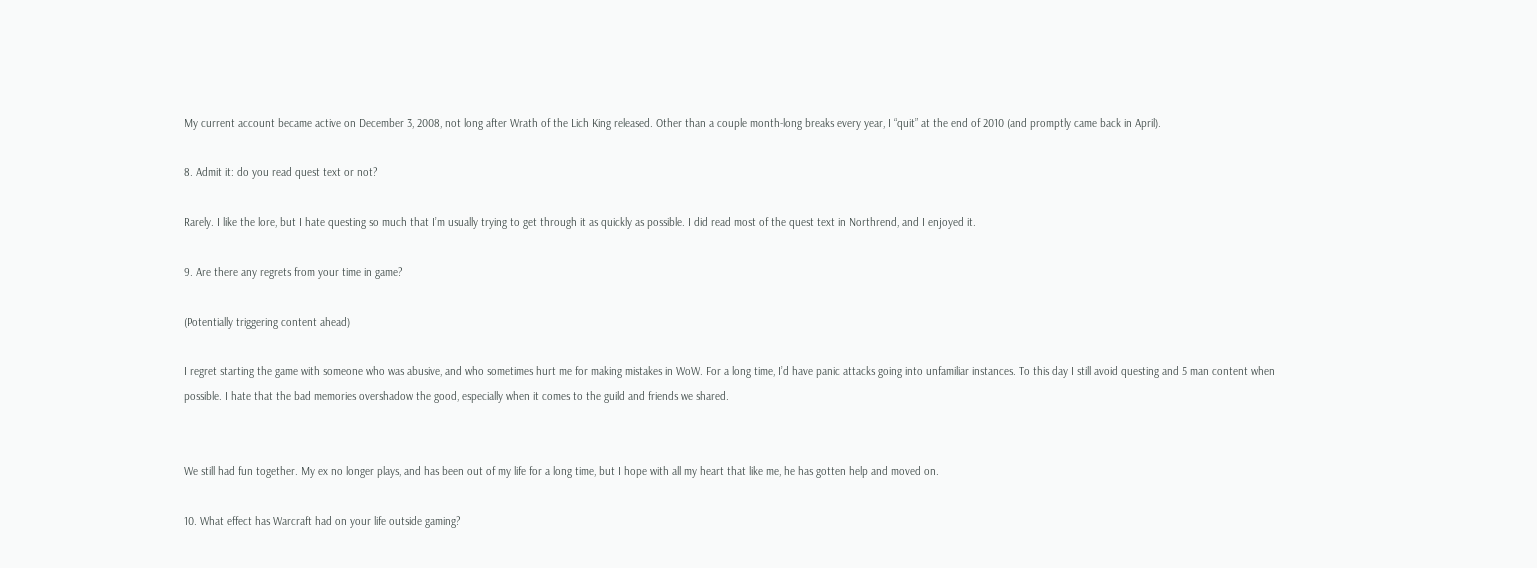My current account became active on December 3, 2008, not long after Wrath of the Lich King released. Other than a couple month-long breaks every year, I “quit” at the end of 2010 (and promptly came back in April).

8. Admit it: do you read quest text or not?

Rarely. I like the lore, but I hate questing so much that I’m usually trying to get through it as quickly as possible. I did read most of the quest text in Northrend, and I enjoyed it.

9. Are there any regrets from your time in game?

(Potentially triggering content ahead)

I regret starting the game with someone who was abusive, and who sometimes hurt me for making mistakes in WoW. For a long time, I’d have panic attacks going into unfamiliar instances. To this day I still avoid questing and 5 man content when possible. I hate that the bad memories overshadow the good, especially when it comes to the guild and friends we shared.


We still had fun together. My ex no longer plays, and has been out of my life for a long time, but I hope with all my heart that like me, he has gotten help and moved on.

10. What effect has Warcraft had on your life outside gaming?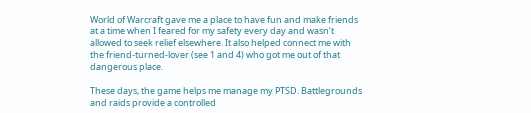World of Warcraft gave me a place to have fun and make friends at a time when I feared for my safety every day and wasn’t allowed to seek relief elsewhere. It also helped connect me with the friend-turned-lover (see 1 and 4) who got me out of that dangerous place.

These days, the game helps me manage my PTSD. Battlegrounds and raids provide a controlled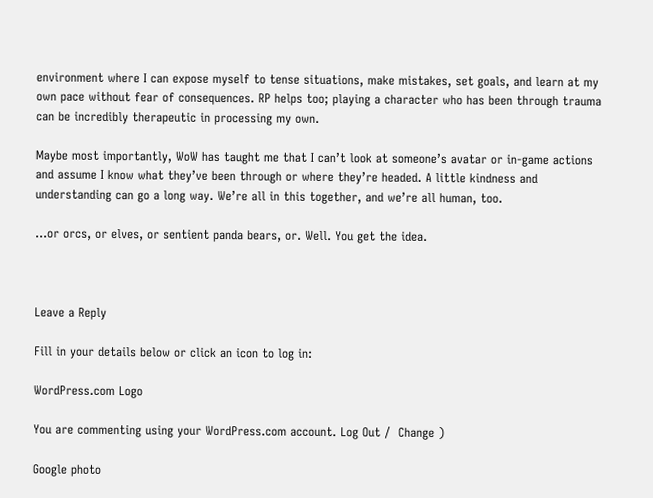environment where I can expose myself to tense situations, make mistakes, set goals, and learn at my own pace without fear of consequences. RP helps too; playing a character who has been through trauma can be incredibly therapeutic in processing my own.

Maybe most importantly, WoW has taught me that I can’t look at someone’s avatar or in-game actions and assume I know what they’ve been through or where they’re headed. A little kindness and understanding can go a long way. We’re all in this together, and we’re all human, too.

…or orcs, or elves, or sentient panda bears, or. Well. You get the idea.



Leave a Reply

Fill in your details below or click an icon to log in:

WordPress.com Logo

You are commenting using your WordPress.com account. Log Out /  Change )

Google photo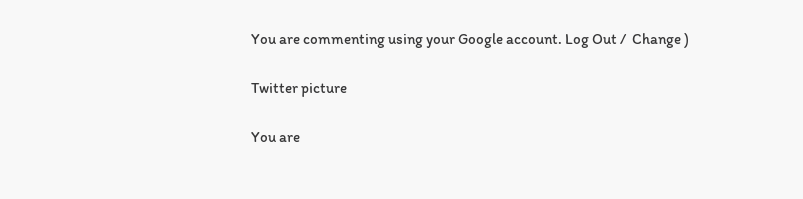You are commenting using your Google account. Log Out /  Change )

Twitter picture

You are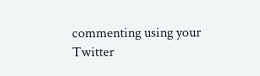commenting using your Twitter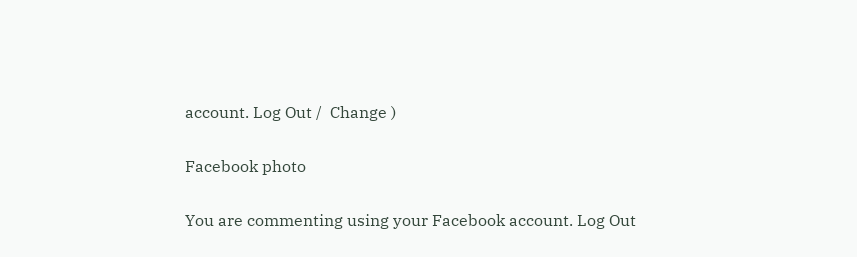account. Log Out /  Change )

Facebook photo

You are commenting using your Facebook account. Log Out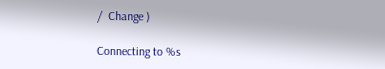/  Change )

Connecting to %s